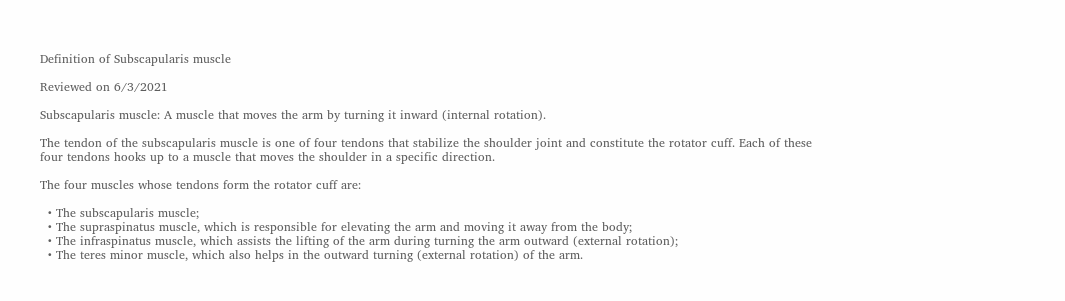Definition of Subscapularis muscle

Reviewed on 6/3/2021

Subscapularis muscle: A muscle that moves the arm by turning it inward (internal rotation).

The tendon of the subscapularis muscle is one of four tendons that stabilize the shoulder joint and constitute the rotator cuff. Each of these four tendons hooks up to a muscle that moves the shoulder in a specific direction.

The four muscles whose tendons form the rotator cuff are:

  • The subscapularis muscle;
  • The supraspinatus muscle, which is responsible for elevating the arm and moving it away from the body;
  • The infraspinatus muscle, which assists the lifting of the arm during turning the arm outward (external rotation);
  • The teres minor muscle, which also helps in the outward turning (external rotation) of the arm.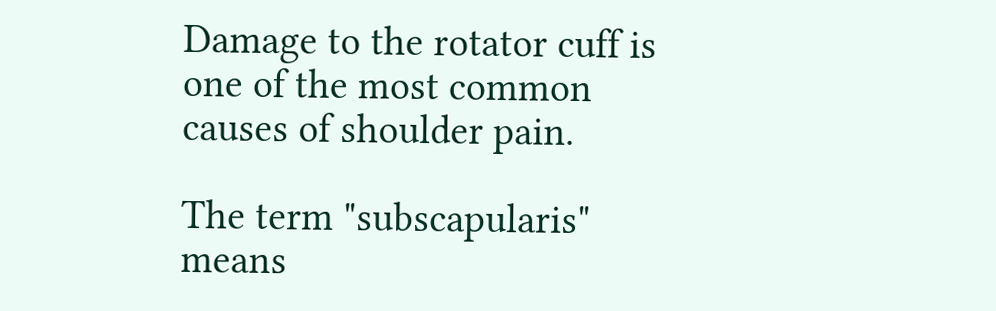Damage to the rotator cuff is one of the most common causes of shoulder pain.

The term "subscapularis" means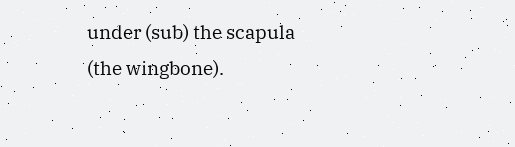under (sub) the scapula (the wingbone).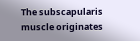The subscapularis muscle originates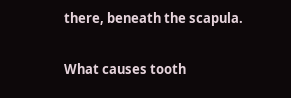there, beneath the scapula.


What causes tooth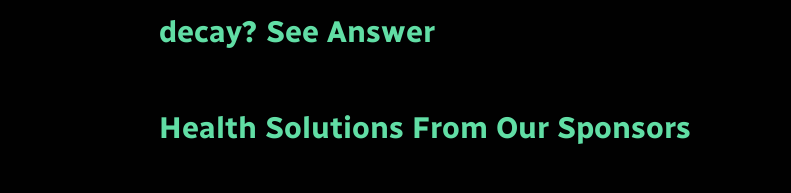decay? See Answer

Health Solutions From Our Sponsors